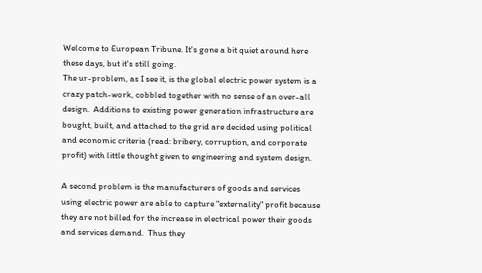Welcome to European Tribune. It's gone a bit quiet around here these days, but it's still going.
The ur-problem, as I see it, is the global electric power system is a crazy patch-work, cobbled together with no sense of an over-all design.  Additions to existing power generation infrastructure are bought, built, and attached to the grid are decided using political and economic criteria (read: bribery, corruption, and corporate profit) with little thought given to engineering and system design.

A second problem is the manufacturers of goods and services using electric power are able to capture "externality" profit because they are not billed for the increase in electrical power their goods and services demand.  Thus they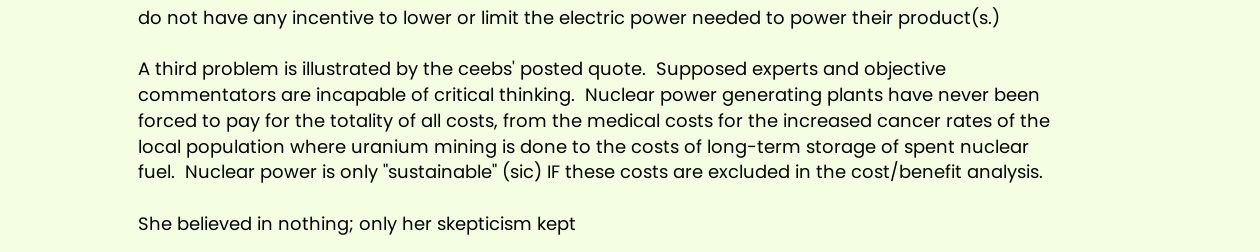do not have any incentive to lower or limit the electric power needed to power their product(s.)

A third problem is illustrated by the ceebs' posted quote.  Supposed experts and objective commentators are incapable of critical thinking.  Nuclear power generating plants have never been forced to pay for the totality of all costs, from the medical costs for the increased cancer rates of the local population where uranium mining is done to the costs of long-term storage of spent nuclear fuel.  Nuclear power is only "sustainable" (sic) IF these costs are excluded in the cost/benefit analysis.

She believed in nothing; only her skepticism kept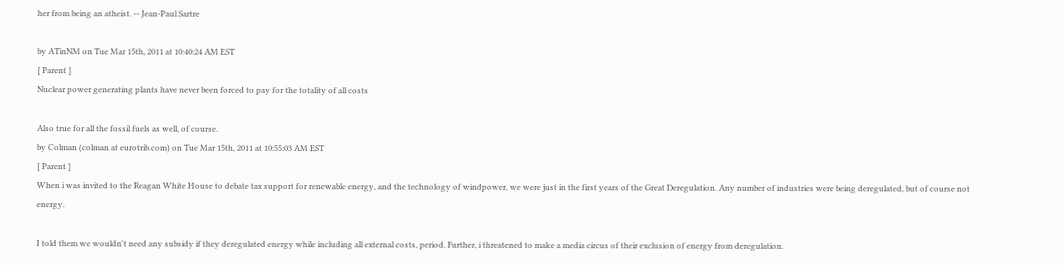her from being an atheist. -- Jean-Paul Sartre

by ATinNM on Tue Mar 15th, 2011 at 10:40:24 AM EST
[ Parent ]
Nuclear power generating plants have never been forced to pay for the totality of all costs

Also true for all the fossil fuels as well, of course.
by Colman (colman at eurotrib.com) on Tue Mar 15th, 2011 at 10:55:03 AM EST
[ Parent ]
When i was invited to the Reagan White House to debate tax support for renewable energy, and the technology of windpower, we were just in the first years of the Great Deregulation. Any number of industries were being deregulated, but of course not energy.

I told them we wouldn't need any subsidy if they deregulated energy while including all external costs, period. Further, i threatened to make a media circus of their exclusion of energy from deregulation.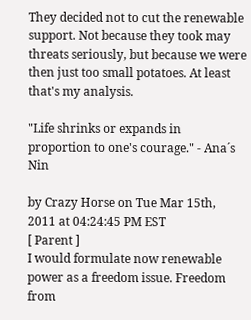They decided not to cut the renewable support. Not because they took may threats seriously, but because we were then just too small potatoes. At least that's my analysis.

"Life shrinks or expands in proportion to one's courage." - Ana´s Nin

by Crazy Horse on Tue Mar 15th, 2011 at 04:24:45 PM EST
[ Parent ]
I would formulate now renewable power as a freedom issue. Freedom from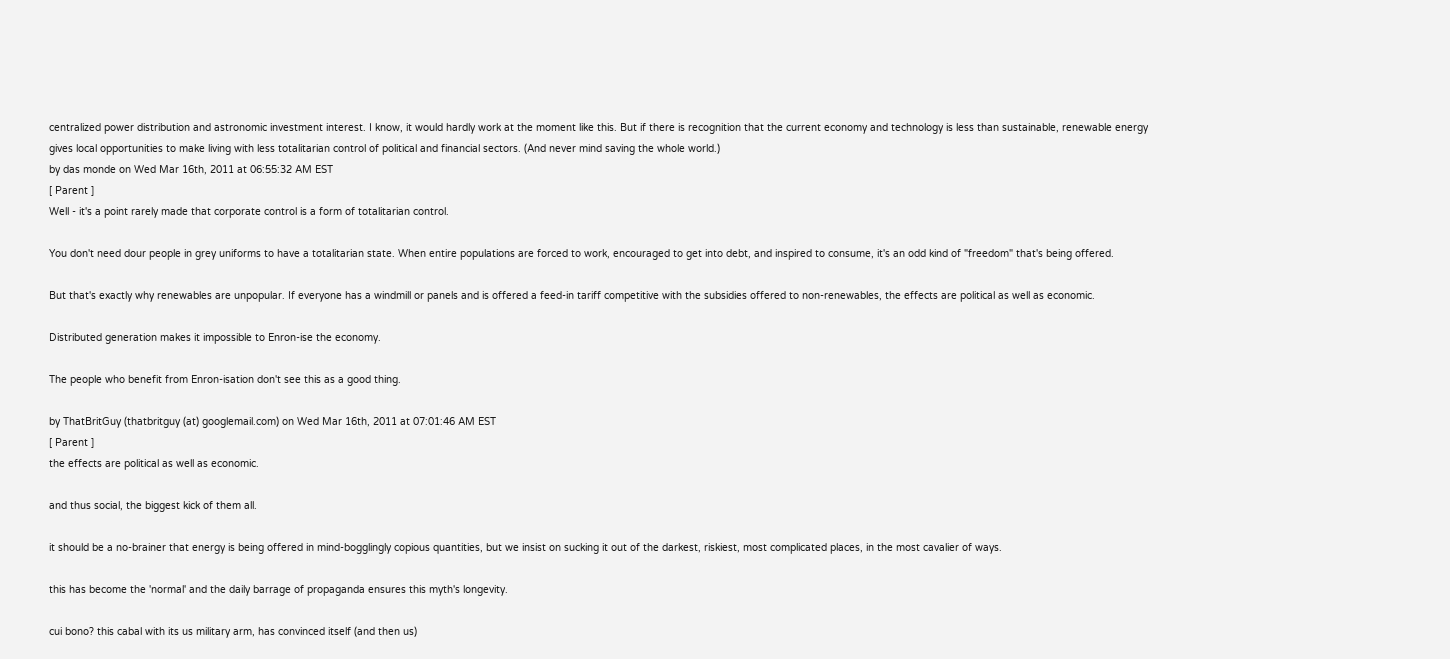centralized power distribution and astronomic investment interest. I know, it would hardly work at the moment like this. But if there is recognition that the current economy and technology is less than sustainable, renewable energy gives local opportunities to make living with less totalitarian control of political and financial sectors. (And never mind saving the whole world.)
by das monde on Wed Mar 16th, 2011 at 06:55:32 AM EST
[ Parent ]
Well - it's a point rarely made that corporate control is a form of totalitarian control.

You don't need dour people in grey uniforms to have a totalitarian state. When entire populations are forced to work, encouraged to get into debt, and inspired to consume, it's an odd kind of "freedom" that's being offered.

But that's exactly why renewables are unpopular. If everyone has a windmill or panels and is offered a feed-in tariff competitive with the subsidies offered to non-renewables, the effects are political as well as economic.

Distributed generation makes it impossible to Enron-ise the economy.

The people who benefit from Enron-isation don't see this as a good thing.

by ThatBritGuy (thatbritguy (at) googlemail.com) on Wed Mar 16th, 2011 at 07:01:46 AM EST
[ Parent ]
the effects are political as well as economic.

and thus social, the biggest kick of them all.

it should be a no-brainer that energy is being offered in mind-bogglingly copious quantities, but we insist on sucking it out of the darkest, riskiest, most complicated places, in the most cavalier of ways.

this has become the 'normal' and the daily barrage of propaganda ensures this myth's longevity.

cui bono? this cabal with its us military arm, has convinced itself (and then us)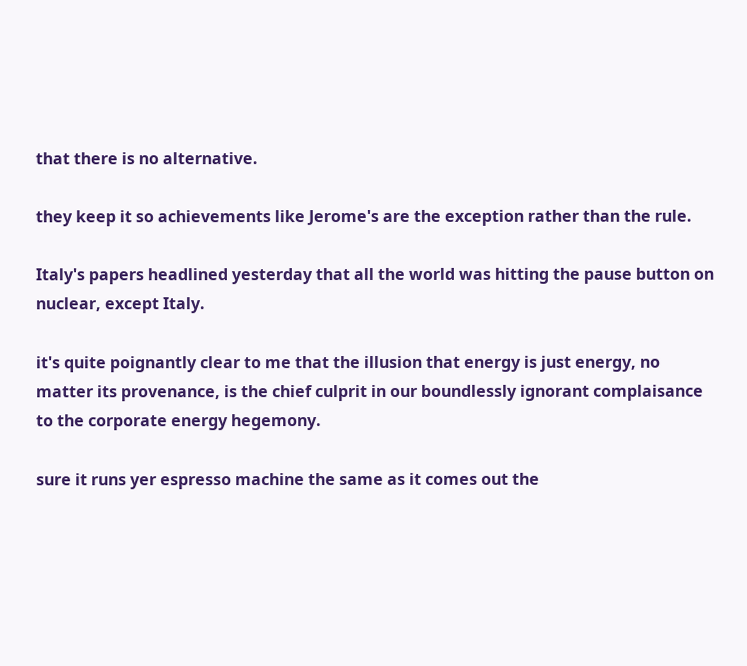that there is no alternative.

they keep it so achievements like Jerome's are the exception rather than the rule.

Italy's papers headlined yesterday that all the world was hitting the pause button on nuclear, except Italy.

it's quite poignantly clear to me that the illusion that energy is just energy, no matter its provenance, is the chief culprit in our boundlessly ignorant complaisance to the corporate energy hegemony.

sure it runs yer espresso machine the same as it comes out the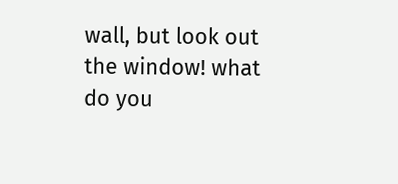wall, but look out the window! what do you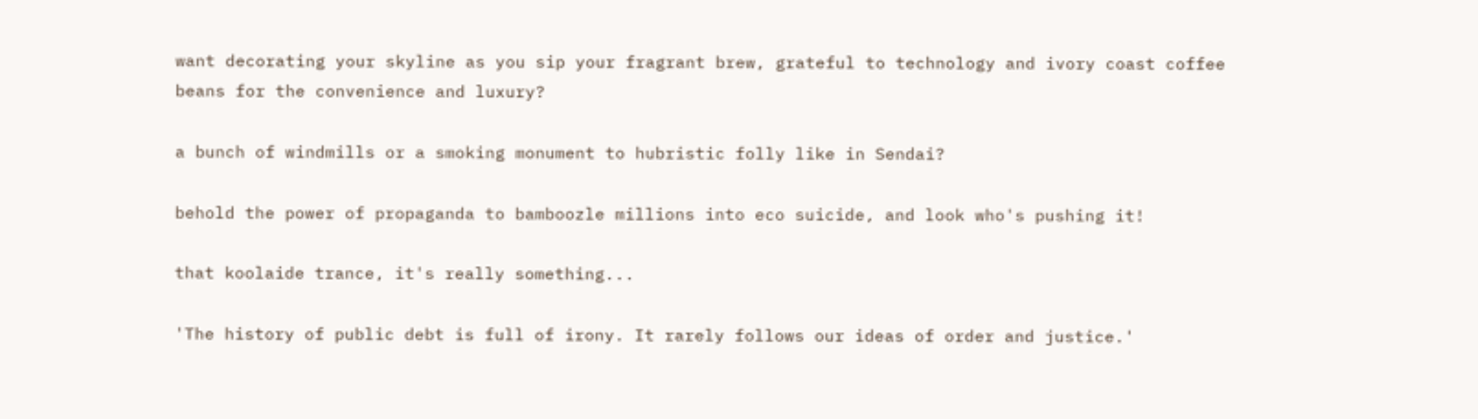want decorating your skyline as you sip your fragrant brew, grateful to technology and ivory coast coffee beans for the convenience and luxury?

a bunch of windmills or a smoking monument to hubristic folly like in Sendai?

behold the power of propaganda to bamboozle millions into eco suicide, and look who's pushing it!

that koolaide trance, it's really something...

'The history of public debt is full of irony. It rarely follows our ideas of order and justice.'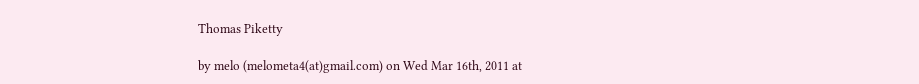Thomas Piketty

by melo (melometa4(at)gmail.com) on Wed Mar 16th, 2011 at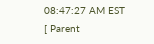08:47:27 AM EST
[ Parent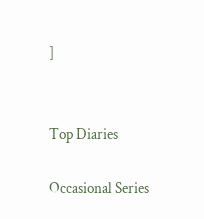]


Top Diaries

Occasional Series